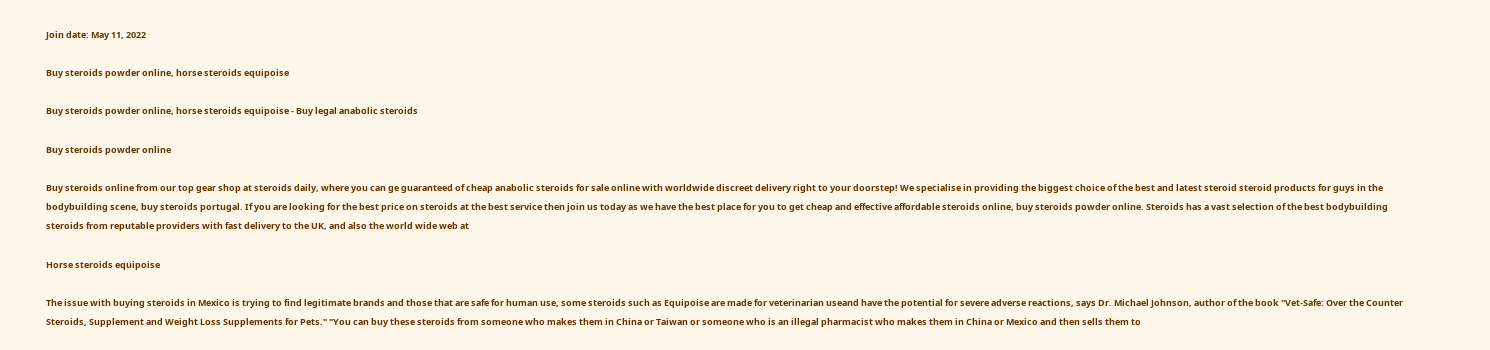Join date: May 11, 2022

Buy steroids powder online, horse steroids equipoise

Buy steroids powder online, horse steroids equipoise - Buy legal anabolic steroids

Buy steroids powder online

Buy steroids online from our top gear shop at steroids daily, where you can ge guaranteed of cheap anabolic steroids for sale online with worldwide discreet delivery right to your doorstep! We specialise in providing the biggest choice of the best and latest steroid steroid products for guys in the bodybuilding scene, buy steroids portugal. If you are looking for the best price on steroids at the best service then join us today as we have the best place for you to get cheap and effective affordable steroids online, buy steroids powder online. Steroids has a vast selection of the best bodybuilding steroids from reputable providers with fast delivery to the UK, and also the world wide web at

Horse steroids equipoise

The issue with buying steroids in Mexico is trying to find legitimate brands and those that are safe for human use, some steroids such as Equipoise are made for veterinarian useand have the potential for severe adverse reactions, says Dr. Michael Johnson, author of the book "Vet-Safe: Over the Counter Steroids, Supplement and Weight Loss Supplements for Pets." "You can buy these steroids from someone who makes them in China or Taiwan or someone who is an illegal pharmacist who makes them in China or Mexico and then sells them to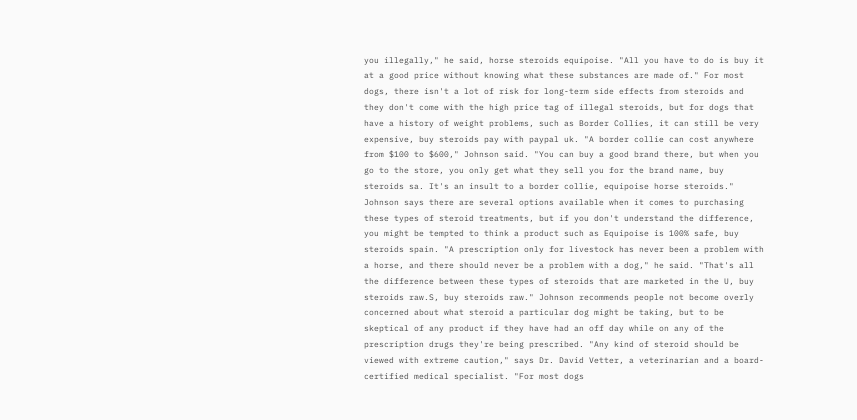you illegally," he said, horse steroids equipoise. "All you have to do is buy it at a good price without knowing what these substances are made of." For most dogs, there isn't a lot of risk for long-term side effects from steroids and they don't come with the high price tag of illegal steroids, but for dogs that have a history of weight problems, such as Border Collies, it can still be very expensive, buy steroids pay with paypal uk. "A border collie can cost anywhere from $100 to $600," Johnson said. "You can buy a good brand there, but when you go to the store, you only get what they sell you for the brand name, buy steroids sa. It's an insult to a border collie, equipoise horse steroids." Johnson says there are several options available when it comes to purchasing these types of steroid treatments, but if you don't understand the difference, you might be tempted to think a product such as Equipoise is 100% safe, buy steroids spain. "A prescription only for livestock has never been a problem with a horse, and there should never be a problem with a dog," he said. "That's all the difference between these types of steroids that are marketed in the U, buy steroids raw.S, buy steroids raw." Johnson recommends people not become overly concerned about what steroid a particular dog might be taking, but to be skeptical of any product if they have had an off day while on any of the prescription drugs they're being prescribed. "Any kind of steroid should be viewed with extreme caution," says Dr. David Vetter, a veterinarian and a board-certified medical specialist. "For most dogs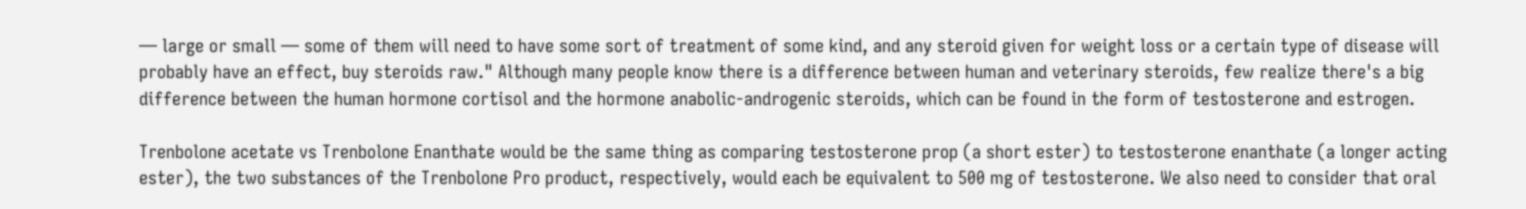— large or small — some of them will need to have some sort of treatment of some kind, and any steroid given for weight loss or a certain type of disease will probably have an effect, buy steroids raw." Although many people know there is a difference between human and veterinary steroids, few realize there's a big difference between the human hormone cortisol and the hormone anabolic-androgenic steroids, which can be found in the form of testosterone and estrogen.

Trenbolone acetate vs Trenbolone Enanthate would be the same thing as comparing testosterone prop (a short ester) to testosterone enanthate (a longer acting ester), the two substances of the Trenbolone Pro product, respectively, would each be equivalent to 500 mg of testosterone. We also need to consider that oral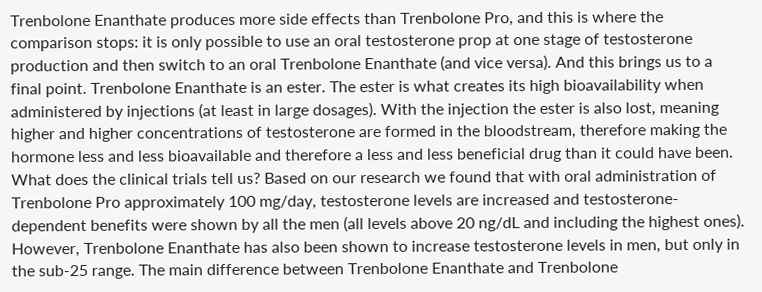Trenbolone Enanthate produces more side effects than Trenbolone Pro, and this is where the comparison stops: it is only possible to use an oral testosterone prop at one stage of testosterone production and then switch to an oral Trenbolone Enanthate (and vice versa). And this brings us to a final point. Trenbolone Enanthate is an ester. The ester is what creates its high bioavailability when administered by injections (at least in large dosages). With the injection the ester is also lost, meaning higher and higher concentrations of testosterone are formed in the bloodstream, therefore making the hormone less and less bioavailable and therefore a less and less beneficial drug than it could have been. What does the clinical trials tell us? Based on our research we found that with oral administration of Trenbolone Pro approximately 100 mg/day, testosterone levels are increased and testosterone-dependent benefits were shown by all the men (all levels above 20 ng/dL and including the highest ones). However, Trenbolone Enanthate has also been shown to increase testosterone levels in men, but only in the sub-25 range. The main difference between Trenbolone Enanthate and Trenbolone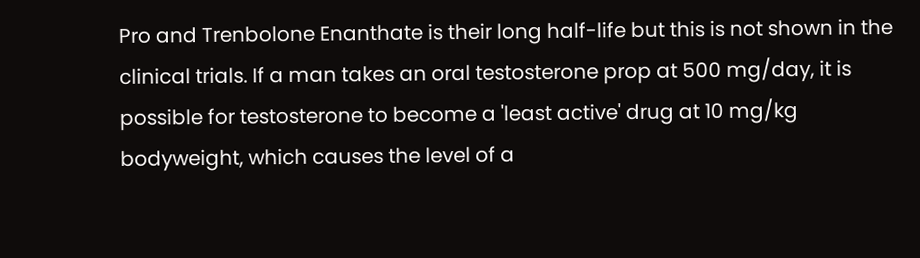Pro and Trenbolone Enanthate is their long half-life but this is not shown in the clinical trials. If a man takes an oral testosterone prop at 500 mg/day, it is possible for testosterone to become a 'least active' drug at 10 mg/kg bodyweight, which causes the level of a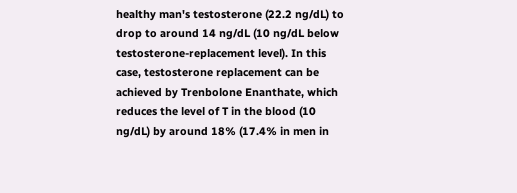healthy man's testosterone (22.2 ng/dL) to drop to around 14 ng/dL (10 ng/dL below testosterone-replacement level). In this case, testosterone replacement can be achieved by Trenbolone Enanthate, which reduces the level of T in the blood (10 ng/dL) by around 18% (17.4% in men in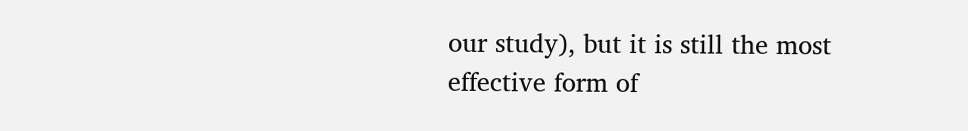our study), but it is still the most effective form of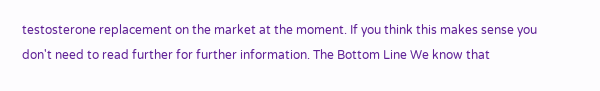testosterone replacement on the market at the moment. If you think this makes sense you don't need to read further for further information. The Bottom Line We know that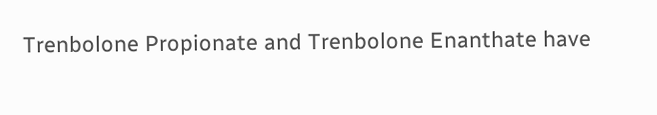Trenbolone Propionate and Trenbolone Enanthate have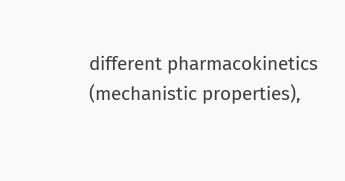different pharmacokinetics (mechanistic properties),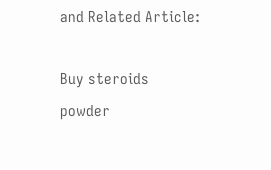and Related Article:

Buy steroids powder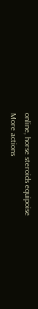online, horse steroids equipoise
More actions